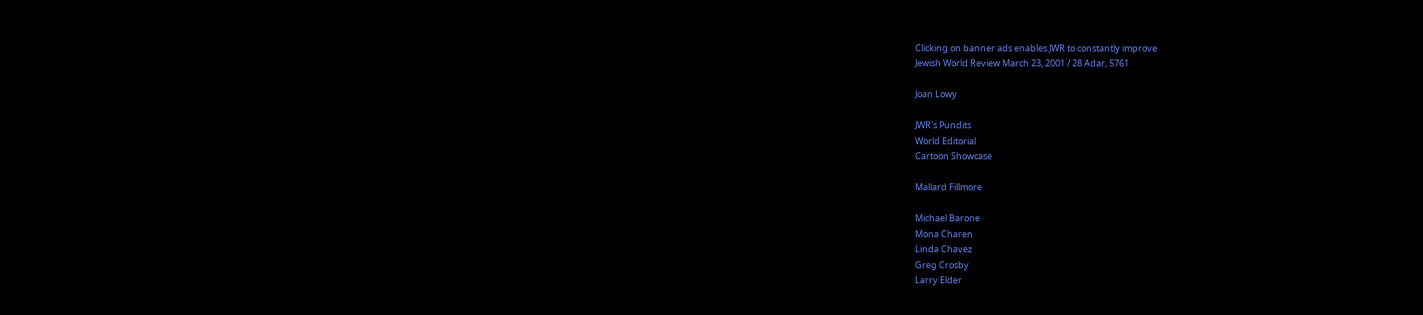Clicking on banner ads enables JWR to constantly improve
Jewish World Review March 23, 2001 / 28 Adar, 5761

Joan Lowy

JWR's Pundits
World Editorial
Cartoon Showcase

Mallard Fillmore

Michael Barone
Mona Charen
Linda Chavez
Greg Crosby
Larry Elder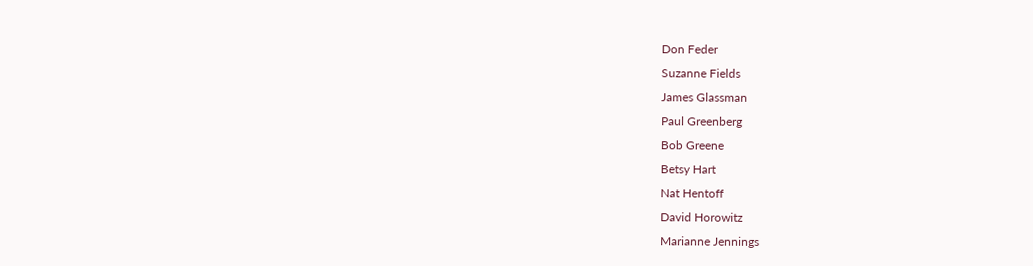Don Feder
Suzanne Fields
James Glassman
Paul Greenberg
Bob Greene
Betsy Hart
Nat Hentoff
David Horowitz
Marianne Jennings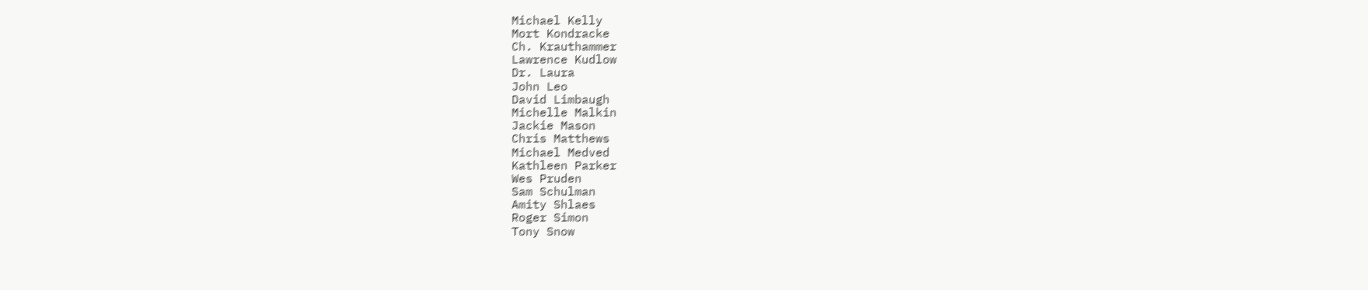Michael Kelly
Mort Kondracke
Ch. Krauthammer
Lawrence Kudlow
Dr. Laura
John Leo
David Limbaugh
Michelle Malkin
Jackie Mason
Chris Matthews
Michael Medved
Kathleen Parker
Wes Pruden
Sam Schulman
Amity Shlaes
Roger Simon
Tony Snow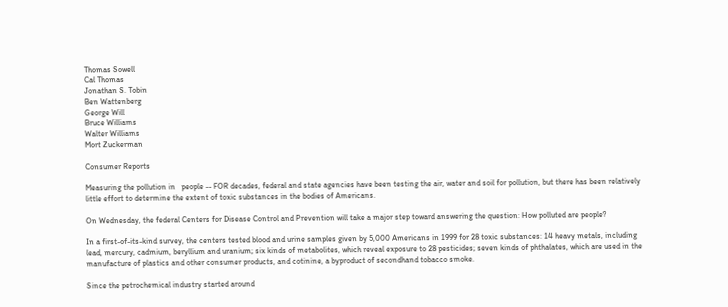Thomas Sowell
Cal Thomas
Jonathan S. Tobin
Ben Wattenberg
George Will
Bruce Williams
Walter Williams
Mort Zuckerman

Consumer Reports

Measuring the pollution in   people -- FOR decades, federal and state agencies have been testing the air, water and soil for pollution, but there has been relatively little effort to determine the extent of toxic substances in the bodies of Americans.

On Wednesday, the federal Centers for Disease Control and Prevention will take a major step toward answering the question: How polluted are people?

In a first-of-its-kind survey, the centers tested blood and urine samples given by 5,000 Americans in 1999 for 28 toxic substances: 14 heavy metals, including lead, mercury, cadmium, beryllium and uranium; six kinds of metabolites, which reveal exposure to 28 pesticides; seven kinds of phthalates, which are used in the manufacture of plastics and other consumer products, and cotinine, a byproduct of secondhand tobacco smoke.

Since the petrochemical industry started around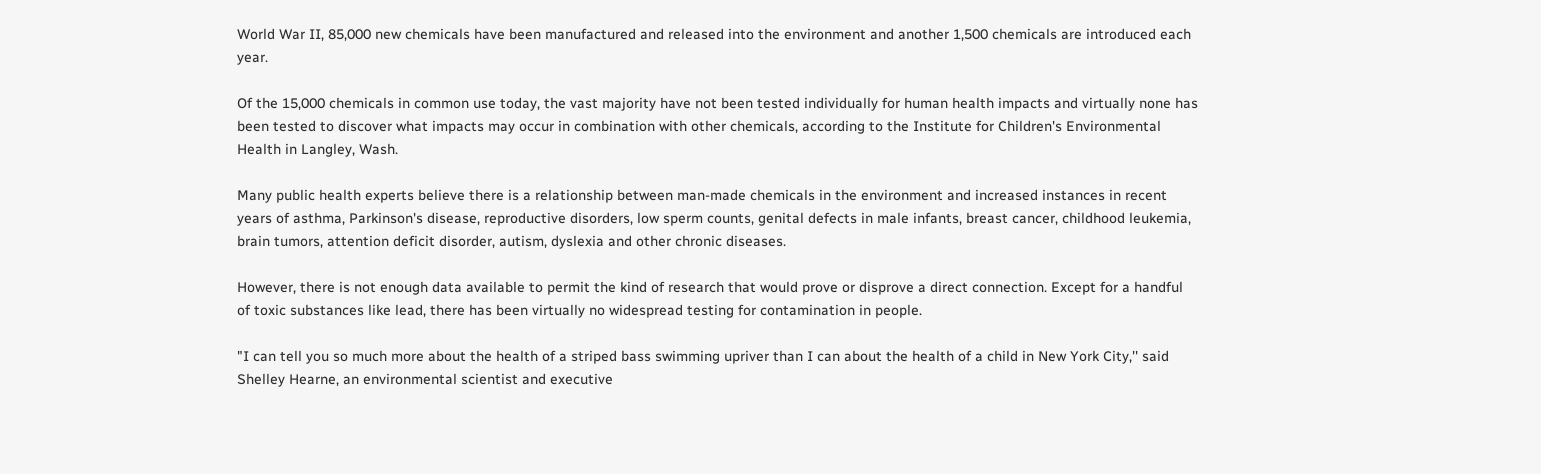World War II, 85,000 new chemicals have been manufactured and released into the environment and another 1,500 chemicals are introduced each year.

Of the 15,000 chemicals in common use today, the vast majority have not been tested individually for human health impacts and virtually none has been tested to discover what impacts may occur in combination with other chemicals, according to the Institute for Children's Environmental Health in Langley, Wash.

Many public health experts believe there is a relationship between man-made chemicals in the environment and increased instances in recent years of asthma, Parkinson's disease, reproductive disorders, low sperm counts, genital defects in male infants, breast cancer, childhood leukemia, brain tumors, attention deficit disorder, autism, dyslexia and other chronic diseases.

However, there is not enough data available to permit the kind of research that would prove or disprove a direct connection. Except for a handful of toxic substances like lead, there has been virtually no widespread testing for contamination in people.

"I can tell you so much more about the health of a striped bass swimming upriver than I can about the health of a child in New York City,'' said Shelley Hearne, an environmental scientist and executive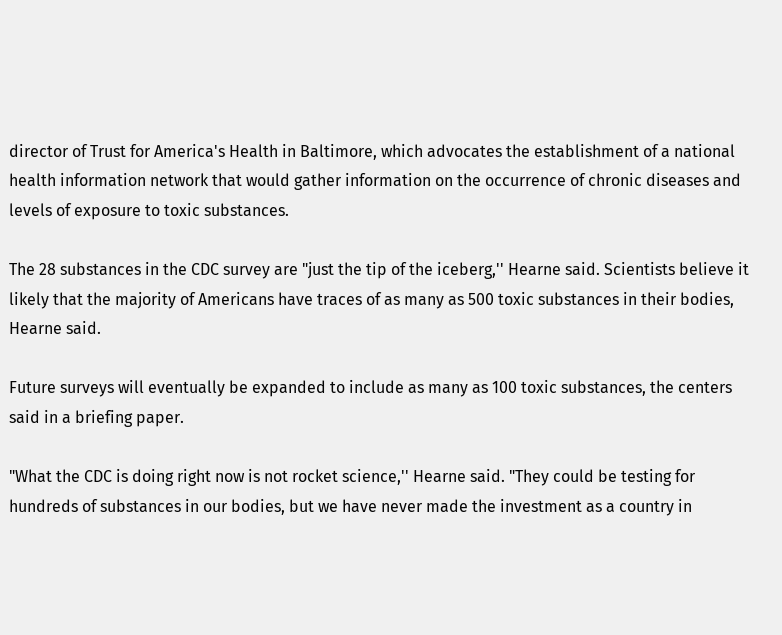director of Trust for America's Health in Baltimore, which advocates the establishment of a national health information network that would gather information on the occurrence of chronic diseases and levels of exposure to toxic substances.

The 28 substances in the CDC survey are "just the tip of the iceberg,'' Hearne said. Scientists believe it likely that the majority of Americans have traces of as many as 500 toxic substances in their bodies, Hearne said.

Future surveys will eventually be expanded to include as many as 100 toxic substances, the centers said in a briefing paper.

"What the CDC is doing right now is not rocket science,'' Hearne said. "They could be testing for hundreds of substances in our bodies, but we have never made the investment as a country in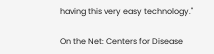having this very easy technology.''

On the Net: Centers for Disease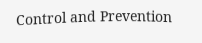Control and Prevention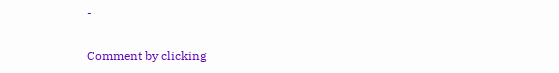-

Comment by clicking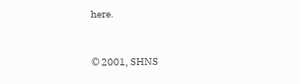here.


© 2001, SHNS